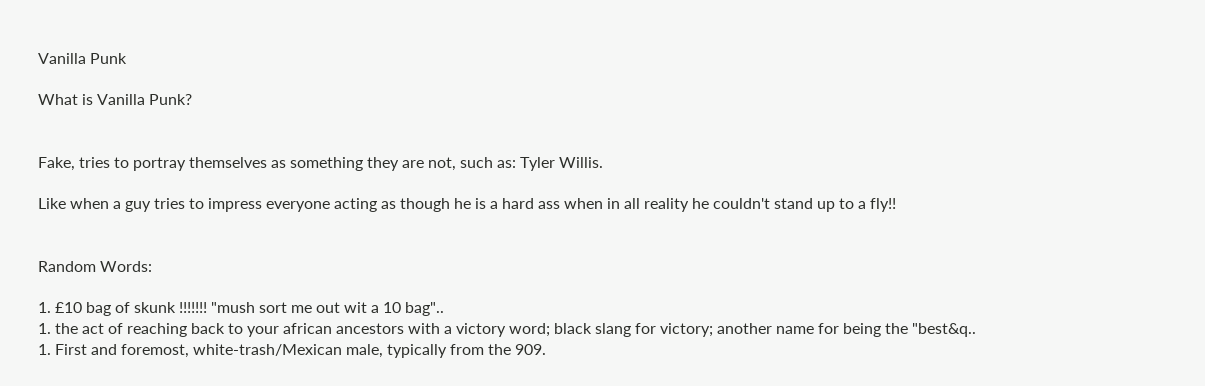Vanilla Punk

What is Vanilla Punk?


Fake, tries to portray themselves as something they are not, such as: Tyler Willis.

Like when a guy tries to impress everyone acting as though he is a hard ass when in all reality he couldn't stand up to a fly!!


Random Words:

1. £10 bag of skunk !!!!!!! "mush sort me out wit a 10 bag"..
1. the act of reaching back to your african ancestors with a victory word; black slang for victory; another name for being the "best&q..
1. First and foremost, white-trash/Mexican male, typically from the 909.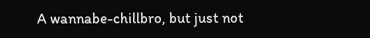A wannabe-chillbro, but just not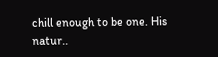chill enough to be one. His natur..